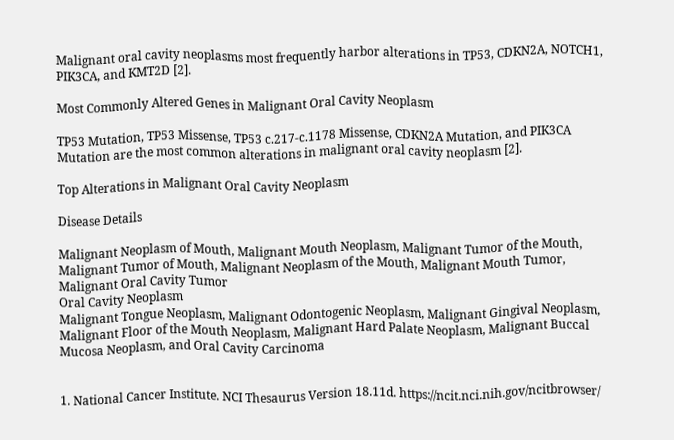Malignant oral cavity neoplasms most frequently harbor alterations in TP53, CDKN2A, NOTCH1, PIK3CA, and KMT2D [2].

Most Commonly Altered Genes in Malignant Oral Cavity Neoplasm

TP53 Mutation, TP53 Missense, TP53 c.217-c.1178 Missense, CDKN2A Mutation, and PIK3CA Mutation are the most common alterations in malignant oral cavity neoplasm [2].

Top Alterations in Malignant Oral Cavity Neoplasm

Disease Details

Malignant Neoplasm of Mouth, Malignant Mouth Neoplasm, Malignant Tumor of the Mouth, Malignant Tumor of Mouth, Malignant Neoplasm of the Mouth, Malignant Mouth Tumor, Malignant Oral Cavity Tumor
Oral Cavity Neoplasm
Malignant Tongue Neoplasm, Malignant Odontogenic Neoplasm, Malignant Gingival Neoplasm, Malignant Floor of the Mouth Neoplasm, Malignant Hard Palate Neoplasm, Malignant Buccal Mucosa Neoplasm, and Oral Cavity Carcinoma


1. National Cancer Institute. NCI Thesaurus Version 18.11d. https://ncit.nci.nih.gov/ncitbrowser/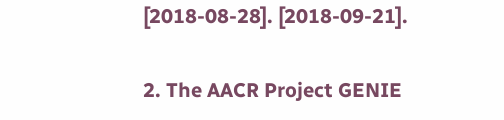[2018-08-28]. [2018-09-21].

2. The AACR Project GENIE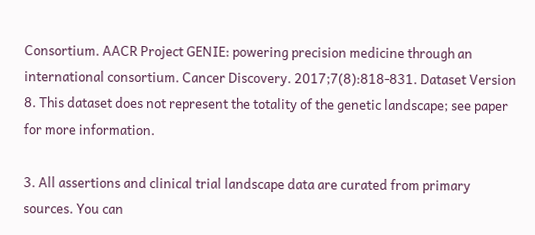Consortium. AACR Project GENIE: powering precision medicine through an international consortium. Cancer Discovery. 2017;7(8):818-831. Dataset Version 8. This dataset does not represent the totality of the genetic landscape; see paper for more information.

3. All assertions and clinical trial landscape data are curated from primary sources. You can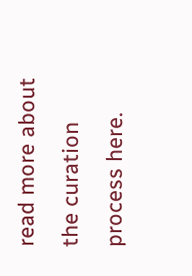read more about the curation process here.